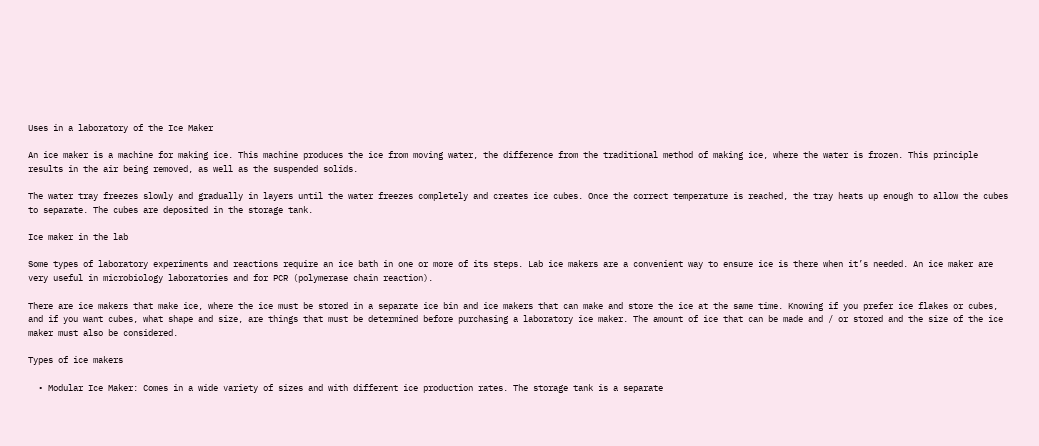Uses in a laboratory of the Ice Maker

An ice maker is a machine for making ice. This machine produces the ice from moving water, the difference from the traditional method of making ice, where the water is frozen. This principle results in the air being removed, as well as the suspended solids.

The water tray freezes slowly and gradually in layers until the water freezes completely and creates ice cubes. Once the correct temperature is reached, the tray heats up enough to allow the cubes to separate. The cubes are deposited in the storage tank.

Ice maker in the lab

Some types of laboratory experiments and reactions require an ice bath in one or more of its steps. Lab ice makers are a convenient way to ensure ice is there when it’s needed. An ice maker are very useful in microbiology laboratories and for PCR (polymerase chain reaction).

There are ice makers that make ice, where the ice must be stored in a separate ice bin and ice makers that can make and store the ice at the same time. Knowing if you prefer ice flakes or cubes, and if you want cubes, what shape and size, are things that must be determined before purchasing a laboratory ice maker. The amount of ice that can be made and / or stored and the size of the ice maker must also be considered.

Types of ice makers

  • Modular Ice Maker: Comes in a wide variety of sizes and with different ice production rates. The storage tank is a separate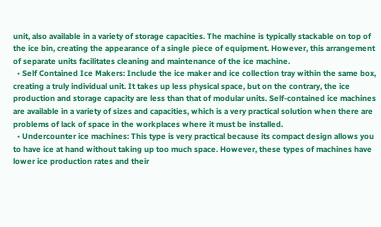unit, also available in a variety of storage capacities. The machine is typically stackable on top of the ice bin, creating the appearance of a single piece of equipment. However, this arrangement of separate units facilitates cleaning and maintenance of the ice machine.
  • Self Contained Ice Makers: Include the ice maker and ice collection tray within the same box, creating a truly individual unit. It takes up less physical space, but on the contrary, the ice production and storage capacity are less than that of modular units. Self-contained ice machines are available in a variety of sizes and capacities, which is a very practical solution when there are problems of lack of space in the workplaces where it must be installed.
  • Undercounter ice machines: This type is very practical because its compact design allows you to have ice at hand without taking up too much space. However, these types of machines have lower ice production rates and their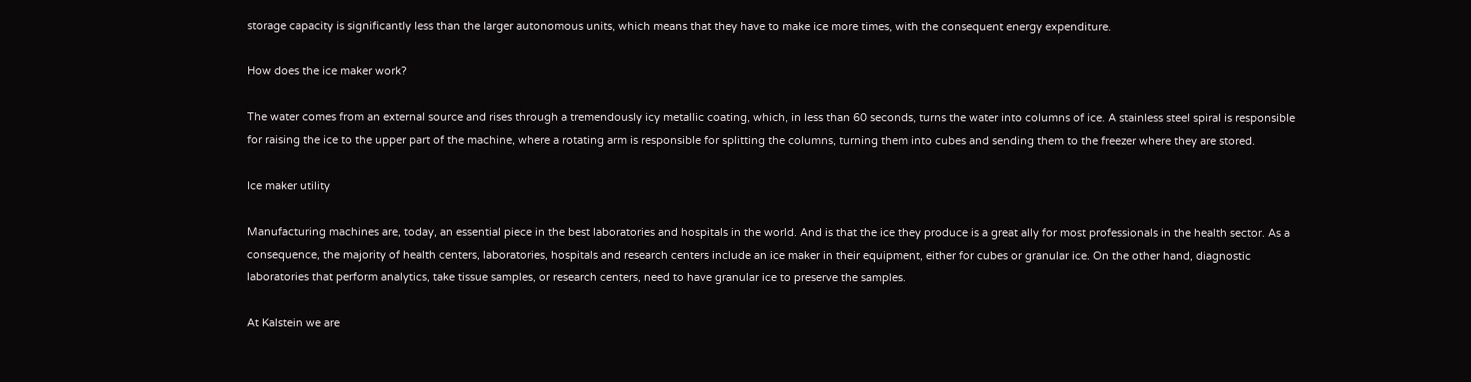storage capacity is significantly less than the larger autonomous units, which means that they have to make ice more times, with the consequent energy expenditure.

How does the ice maker work?

The water comes from an external source and rises through a tremendously icy metallic coating, which, in less than 60 seconds, turns the water into columns of ice. A stainless steel spiral is responsible for raising the ice to the upper part of the machine, where a rotating arm is responsible for splitting the columns, turning them into cubes and sending them to the freezer where they are stored.

Ice maker utility

Manufacturing machines are, today, an essential piece in the best laboratories and hospitals in the world. And is that the ice they produce is a great ally for most professionals in the health sector. As a consequence, the majority of health centers, laboratories, hospitals and research centers include an ice maker in their equipment, either for cubes or granular ice. On the other hand, diagnostic laboratories that perform analytics, take tissue samples, or research centers, need to have granular ice to preserve the samples.

At Kalstein we are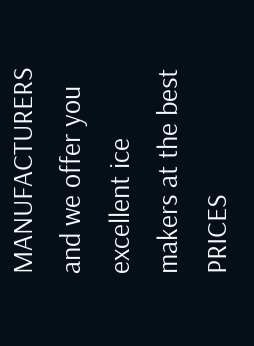MANUFACTURERS and we offer you excellent ice makers at the best PRICES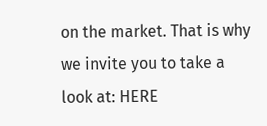on the market. That is why we invite you to take a look at: HERE